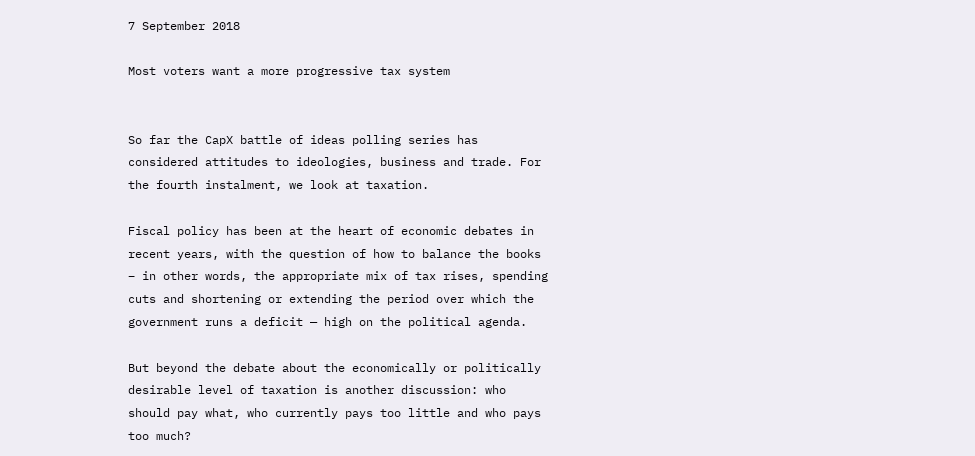7 September 2018

Most voters want a more progressive tax system


So far the CapX battle of ideas polling series has considered attitudes to ideologies, business and trade. For the fourth instalment, we look at taxation.

Fiscal policy has been at the heart of economic debates in recent years, with the question of how to balance the books – in other words, the appropriate mix of tax rises, spending cuts and shortening or extending the period over which the government runs a deficit — high on the political agenda.

But beyond the debate about the economically or politically desirable level of taxation is another discussion: who should pay what, who currently pays too little and who pays too much?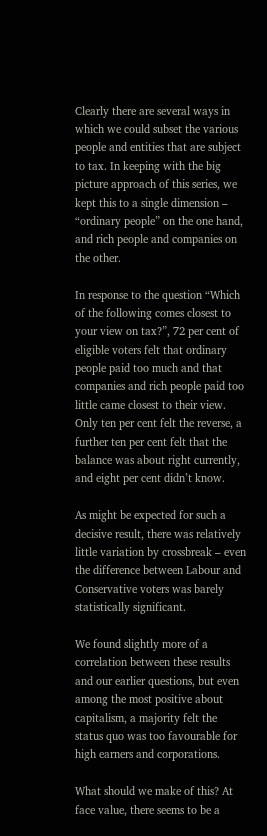Clearly there are several ways in which we could subset the various people and entities that are subject to tax. In keeping with the big picture approach of this series, we kept this to a single dimension – “ordinary people” on the one hand, and rich people and companies on the other.

In response to the question “Which of the following comes closest to your view on tax?”, 72 per cent of eligible voters felt that ordinary people paid too much and that companies and rich people paid too little came closest to their view. Only ten per cent felt the reverse, a further ten per cent felt that the balance was about right currently, and eight per cent didn’t know.

As might be expected for such a decisive result, there was relatively little variation by crossbreak – even the difference between Labour and Conservative voters was barely statistically significant.

We found slightly more of a correlation between these results and our earlier questions, but even among the most positive about capitalism, a majority felt the status quo was too favourable for high earners and corporations.

What should we make of this? At face value, there seems to be a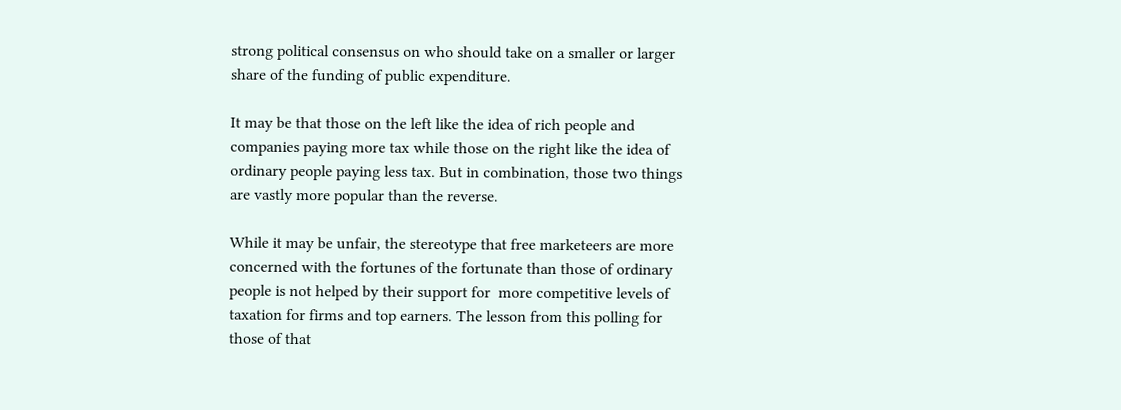strong political consensus on who should take on a smaller or larger share of the funding of public expenditure.

It may be that those on the left like the idea of rich people and companies paying more tax while those on the right like the idea of ordinary people paying less tax. But in combination, those two things are vastly more popular than the reverse.

While it may be unfair, the stereotype that free marketeers are more concerned with the fortunes of the fortunate than those of ordinary people is not helped by their support for  more competitive levels of taxation for firms and top earners. The lesson from this polling for those of that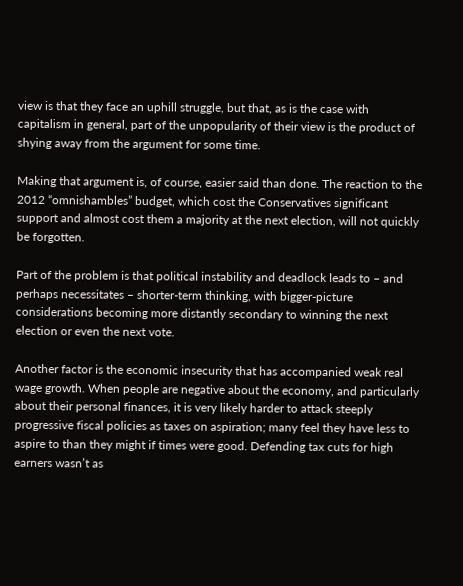view is that they face an uphill struggle, but that, as is the case with capitalism in general, part of the unpopularity of their view is the product of shying away from the argument for some time.

Making that argument is, of course, easier said than done. The reaction to the 2012 “omnishambles” budget, which cost the Conservatives significant support and almost cost them a majority at the next election, will not quickly be forgotten.

Part of the problem is that political instability and deadlock leads to – and perhaps necessitates – shorter-term thinking, with bigger-picture considerations becoming more distantly secondary to winning the next election or even the next vote.

Another factor is the economic insecurity that has accompanied weak real wage growth. When people are negative about the economy, and particularly about their personal finances, it is very likely harder to attack steeply progressive fiscal policies as taxes on aspiration; many feel they have less to aspire to than they might if times were good. Defending tax cuts for high earners wasn’t as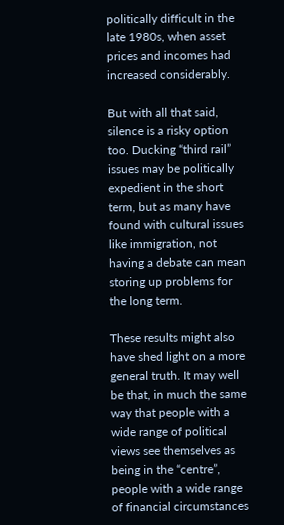politically difficult in the late 1980s, when asset prices and incomes had increased considerably.

But with all that said, silence is a risky option too. Ducking “third rail” issues may be politically expedient in the short term, but as many have found with cultural issues like immigration, not having a debate can mean storing up problems for the long term.

These results might also have shed light on a more general truth. It may well be that, in much the same way that people with a wide range of political views see themselves as being in the “centre”, people with a wide range of financial circumstances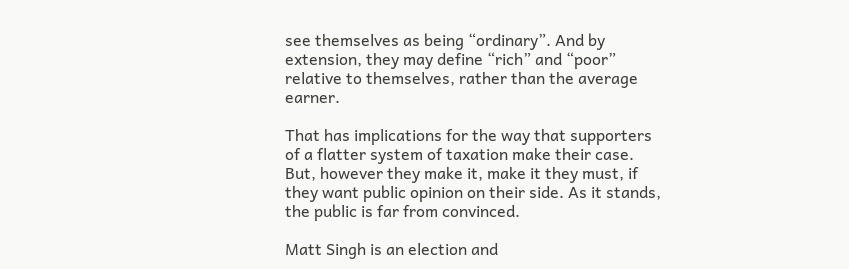see themselves as being “ordinary”. And by extension, they may define “rich” and “poor” relative to themselves, rather than the average earner.

That has implications for the way that supporters of a flatter system of taxation make their case. But, however they make it, make it they must, if they want public opinion on their side. As it stands, the public is far from convinced.

Matt Singh is an election and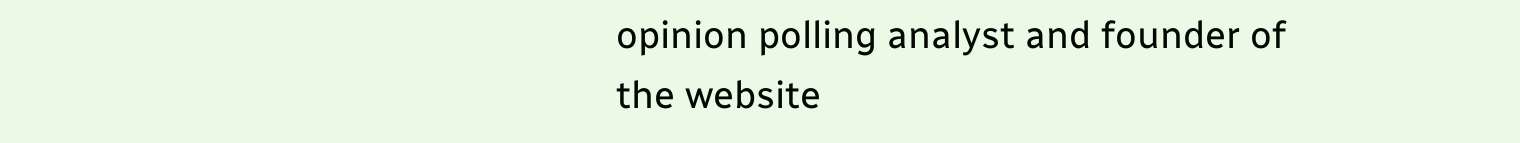opinion polling analyst and founder of the website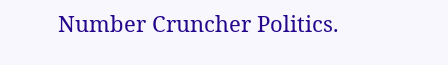Number Cruncher Politics.